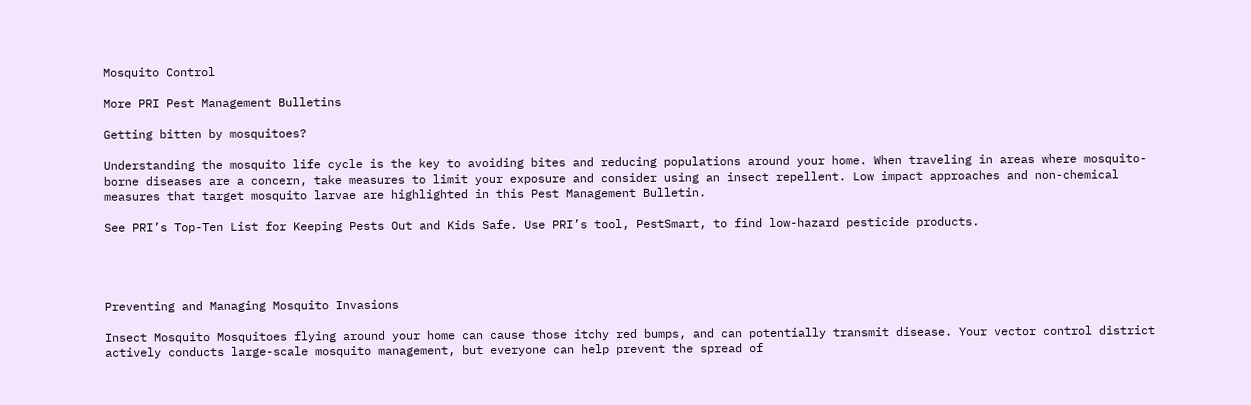Mosquito Control

More PRI Pest Management Bulletins

Getting bitten by mosquitoes?

Understanding the mosquito life cycle is the key to avoiding bites and reducing populations around your home. When traveling in areas where mosquito-borne diseases are a concern, take measures to limit your exposure and consider using an insect repellent. Low impact approaches and non-chemical measures that target mosquito larvae are highlighted in this Pest Management Bulletin.

See PRI’s Top-Ten List for Keeping Pests Out and Kids Safe. Use PRI’s tool, PestSmart, to find low-hazard pesticide products.




Preventing and Managing Mosquito Invasions

Insect Mosquito Mosquitoes flying around your home can cause those itchy red bumps, and can potentially transmit disease. Your vector control district actively conducts large-scale mosquito management, but everyone can help prevent the spread of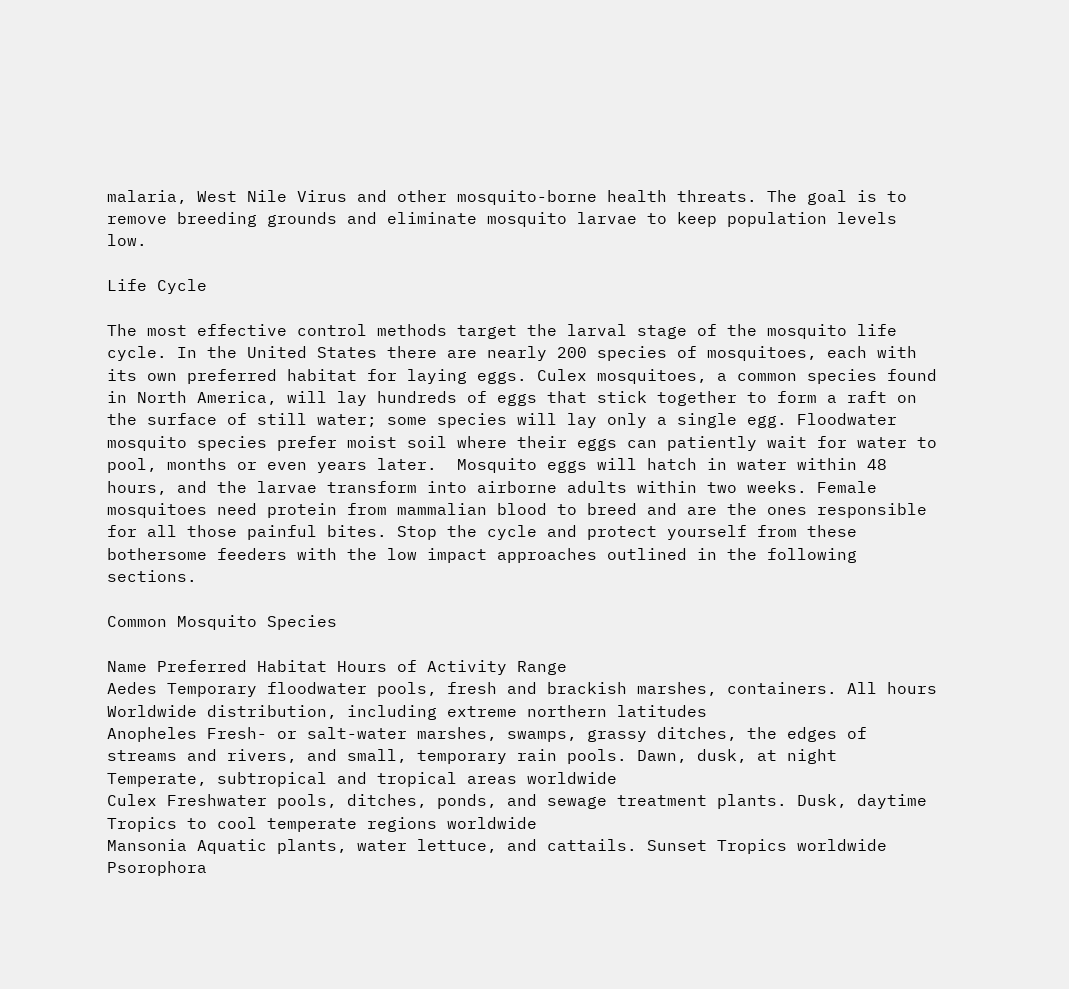malaria, West Nile Virus and other mosquito-borne health threats. The goal is to remove breeding grounds and eliminate mosquito larvae to keep population levels low.

Life Cycle

The most effective control methods target the larval stage of the mosquito life cycle. In the United States there are nearly 200 species of mosquitoes, each with its own preferred habitat for laying eggs. Culex mosquitoes, a common species found in North America, will lay hundreds of eggs that stick together to form a raft on the surface of still water; some species will lay only a single egg. Floodwater mosquito species prefer moist soil where their eggs can patiently wait for water to pool, months or even years later.  Mosquito eggs will hatch in water within 48 hours, and the larvae transform into airborne adults within two weeks. Female mosquitoes need protein from mammalian blood to breed and are the ones responsible for all those painful bites. Stop the cycle and protect yourself from these bothersome feeders with the low impact approaches outlined in the following sections.

Common Mosquito Species

Name Preferred Habitat Hours of Activity Range
Aedes Temporary floodwater pools, fresh and brackish marshes, containers. All hours Worldwide distribution, including extreme northern latitudes
Anopheles Fresh- or salt-water marshes, swamps, grassy ditches, the edges of streams and rivers, and small, temporary rain pools. Dawn, dusk, at night Temperate, subtropical and tropical areas worldwide
Culex Freshwater pools, ditches, ponds, and sewage treatment plants. Dusk, daytime Tropics to cool temperate regions worldwide
Mansonia Aquatic plants, water lettuce, and cattails. Sunset Tropics worldwide
Psorophora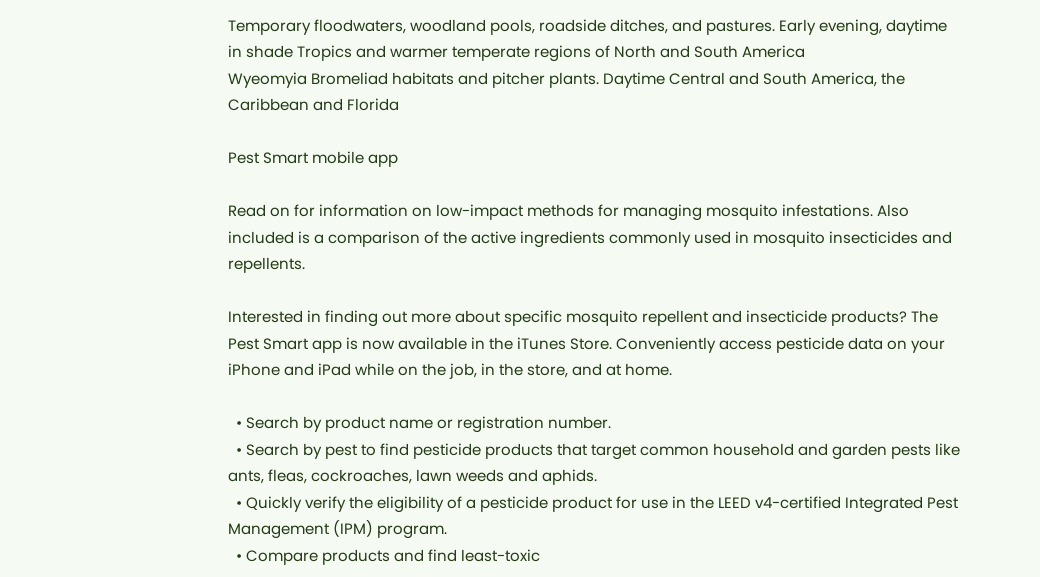Temporary floodwaters, woodland pools, roadside ditches, and pastures. Early evening, daytime in shade Tropics and warmer temperate regions of North and South America
Wyeomyia Bromeliad habitats and pitcher plants. Daytime Central and South America, the Caribbean and Florida

Pest Smart mobile app

Read on for information on low-impact methods for managing mosquito infestations. Also included is a comparison of the active ingredients commonly used in mosquito insecticides and repellents.

Interested in finding out more about specific mosquito repellent and insecticide products? The Pest Smart app is now available in the iTunes Store. Conveniently access pesticide data on your iPhone and iPad while on the job, in the store, and at home.

  • Search by product name or registration number.
  • Search by pest to find pesticide products that target common household and garden pests like ants, fleas, cockroaches, lawn weeds and aphids.
  • Quickly verify the eligibility of a pesticide product for use in the LEED v4-certified Integrated Pest Management (IPM) program.
  • Compare products and find least-toxic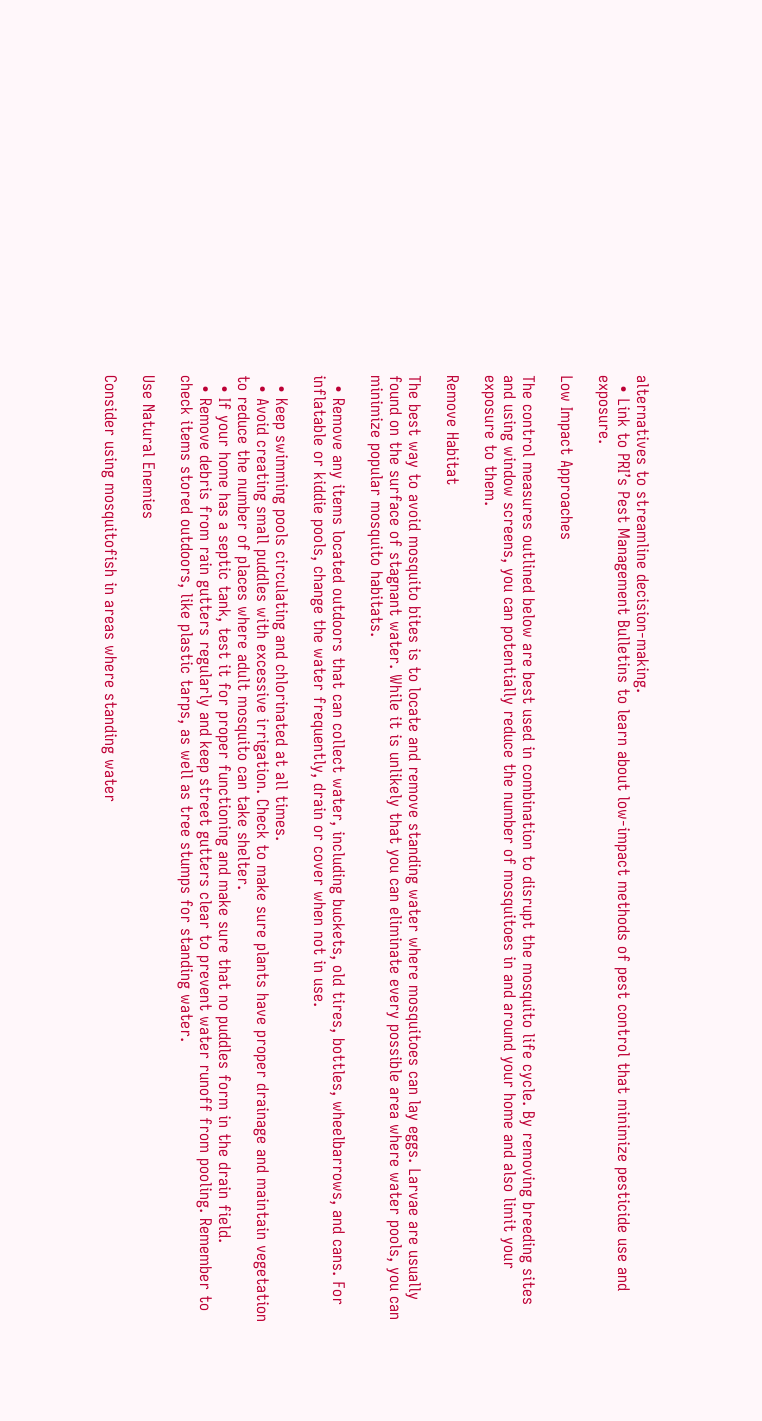alternatives to streamline decision-making.
  • Link to PRI’s Pest Management Bulletins to learn about low-impact methods of pest control that minimize pesticide use and exposure.

Low Impact Approaches

The control measures outlined below are best used in combination to disrupt the mosquito life cycle. By removing breeding sites and using window screens, you can potentially reduce the number of mosquitoes in and around your home and also limit your exposure to them.

Remove Habitat

The best way to avoid mosquito bites is to locate and remove standing water where mosquitoes can lay eggs. Larvae are usually found on the surface of stagnant water. While it is unlikely that you can eliminate every possible area where water pools, you can minimize popular mosquito habitats.

  • Remove any items located outdoors that can collect water, including buckets, old tires, bottles, wheelbarrows, and cans. For inflatable or kiddie pools, change the water frequently, drain or cover when not in use.

  • Keep swimming pools circulating and chlorinated at all times.
  • Avoid creating small puddles with excessive irrigation. Check to make sure plants have proper drainage and maintain vegetation to reduce the number of places where adult mosquito can take shelter.
  • If your home has a septic tank, test it for proper functioning and make sure that no puddles form in the drain field.
  • Remove debris from rain gutters regularly and keep street gutters clear to prevent water runoff from pooling. Remember to check items stored outdoors, like plastic tarps, as well as tree stumps for standing water.

Use Natural Enemies

Consider using mosquitofish in areas where standing water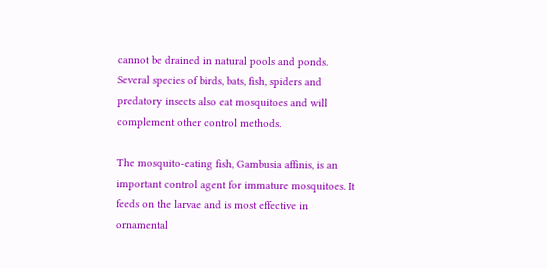cannot be drained in natural pools and ponds. Several species of birds, bats, fish, spiders and predatory insects also eat mosquitoes and will complement other control methods.

The mosquito-eating fish, Gambusia affinis, is an important control agent for immature mosquitoes. It feeds on the larvae and is most effective in ornamental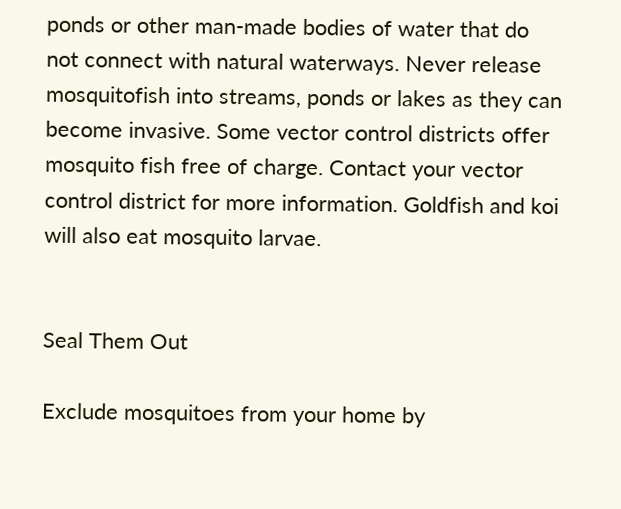ponds or other man-made bodies of water that do not connect with natural waterways. Never release mosquitofish into streams, ponds or lakes as they can become invasive. Some vector control districts offer mosquito fish free of charge. Contact your vector control district for more information. Goldfish and koi will also eat mosquito larvae.


Seal Them Out

Exclude mosquitoes from your home by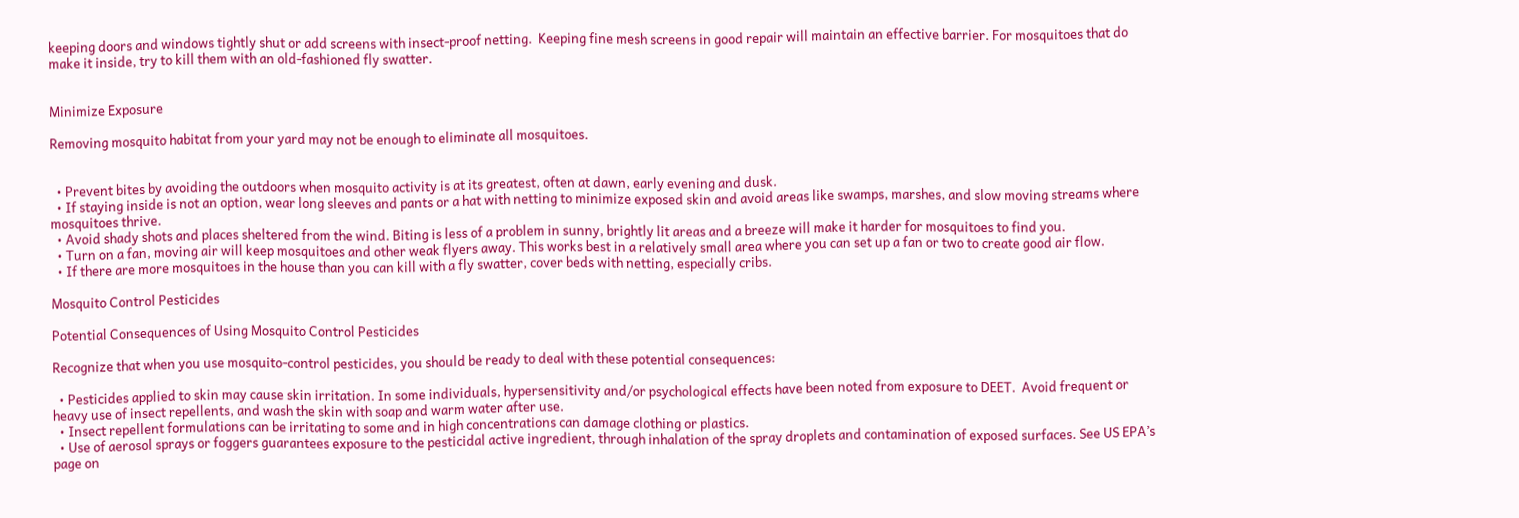keeping doors and windows tightly shut or add screens with insect-proof netting.  Keeping fine mesh screens in good repair will maintain an effective barrier. For mosquitoes that do make it inside, try to kill them with an old-fashioned fly swatter.


Minimize Exposure

Removing mosquito habitat from your yard may not be enough to eliminate all mosquitoes.


  • Prevent bites by avoiding the outdoors when mosquito activity is at its greatest, often at dawn, early evening and dusk.
  • If staying inside is not an option, wear long sleeves and pants or a hat with netting to minimize exposed skin and avoid areas like swamps, marshes, and slow moving streams where mosquitoes thrive.
  • Avoid shady shots and places sheltered from the wind. Biting is less of a problem in sunny, brightly lit areas and a breeze will make it harder for mosquitoes to find you.
  • Turn on a fan, moving air will keep mosquitoes and other weak flyers away. This works best in a relatively small area where you can set up a fan or two to create good air flow.
  • If there are more mosquitoes in the house than you can kill with a fly swatter, cover beds with netting, especially cribs.

Mosquito Control Pesticides

Potential Consequences of Using Mosquito Control Pesticides

Recognize that when you use mosquito-control pesticides, you should be ready to deal with these potential consequences:

  • Pesticides applied to skin may cause skin irritation. In some individuals, hypersensitivity and/or psychological effects have been noted from exposure to DEET.  Avoid frequent or heavy use of insect repellents, and wash the skin with soap and warm water after use.
  • Insect repellent formulations can be irritating to some and in high concentrations can damage clothing or plastics.
  • Use of aerosol sprays or foggers guarantees exposure to the pesticidal active ingredient, through inhalation of the spray droplets and contamination of exposed surfaces. See US EPA’s page on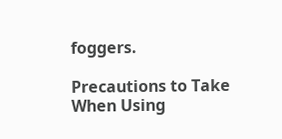foggers.

Precautions to Take When Using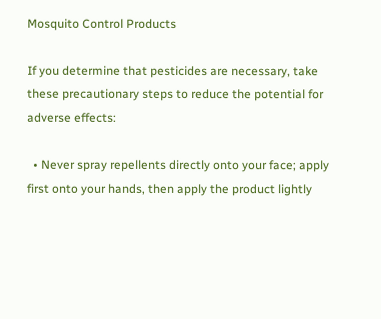Mosquito Control Products

If you determine that pesticides are necessary, take these precautionary steps to reduce the potential for adverse effects:

  • Never spray repellents directly onto your face; apply first onto your hands, then apply the product lightly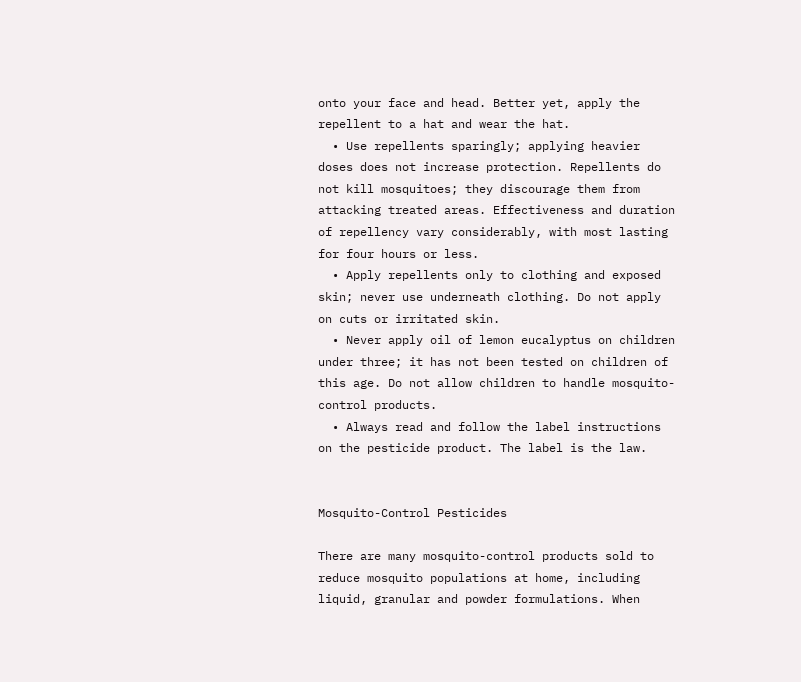onto your face and head. Better yet, apply the repellent to a hat and wear the hat.
  • Use repellents sparingly; applying heavier doses does not increase protection. Repellents do not kill mosquitoes; they discourage them from attacking treated areas. Effectiveness and duration of repellency vary considerably, with most lasting for four hours or less.
  • Apply repellents only to clothing and exposed skin; never use underneath clothing. Do not apply on cuts or irritated skin.
  • Never apply oil of lemon eucalyptus on children under three; it has not been tested on children of this age. Do not allow children to handle mosquito-control products.
  • Always read and follow the label instructions on the pesticide product. The label is the law.


Mosquito-Control Pesticides

There are many mosquito-control products sold to reduce mosquito populations at home, including liquid, granular and powder formulations. When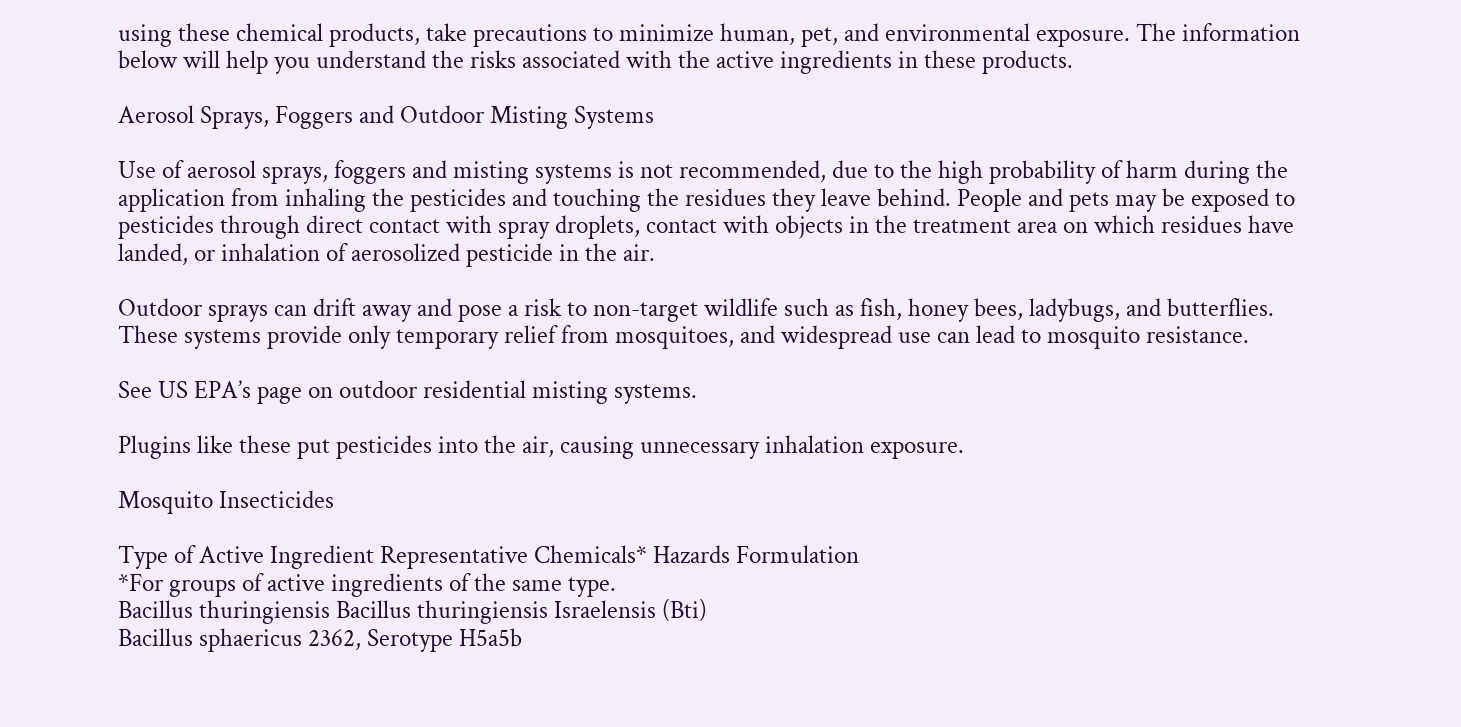using these chemical products, take precautions to minimize human, pet, and environmental exposure. The information below will help you understand the risks associated with the active ingredients in these products.

Aerosol Sprays, Foggers and Outdoor Misting Systems

Use of aerosol sprays, foggers and misting systems is not recommended, due to the high probability of harm during the application from inhaling the pesticides and touching the residues they leave behind. People and pets may be exposed to pesticides through direct contact with spray droplets, contact with objects in the treatment area on which residues have landed, or inhalation of aerosolized pesticide in the air.

Outdoor sprays can drift away and pose a risk to non-target wildlife such as fish, honey bees, ladybugs, and butterflies. These systems provide only temporary relief from mosquitoes, and widespread use can lead to mosquito resistance.

See US EPA’s page on outdoor residential misting systems.

Plugins like these put pesticides into the air, causing unnecessary inhalation exposure.

Mosquito Insecticides

Type of Active Ingredient Representative Chemicals* Hazards Formulation
*For groups of active ingredients of the same type.
Bacillus thuringiensis Bacillus thuringiensis Israelensis (Bti)
Bacillus sphaericus 2362, Serotype H5a5b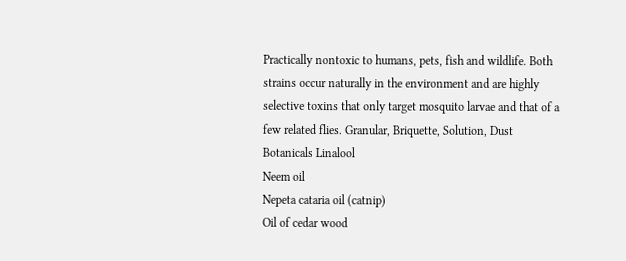Practically nontoxic to humans, pets, fish and wildlife. Both strains occur naturally in the environment and are highly selective toxins that only target mosquito larvae and that of a few related flies. Granular, Briquette, Solution, Dust
Botanicals Linalool
Neem oil
Nepeta cataria oil (catnip)
Oil of cedar wood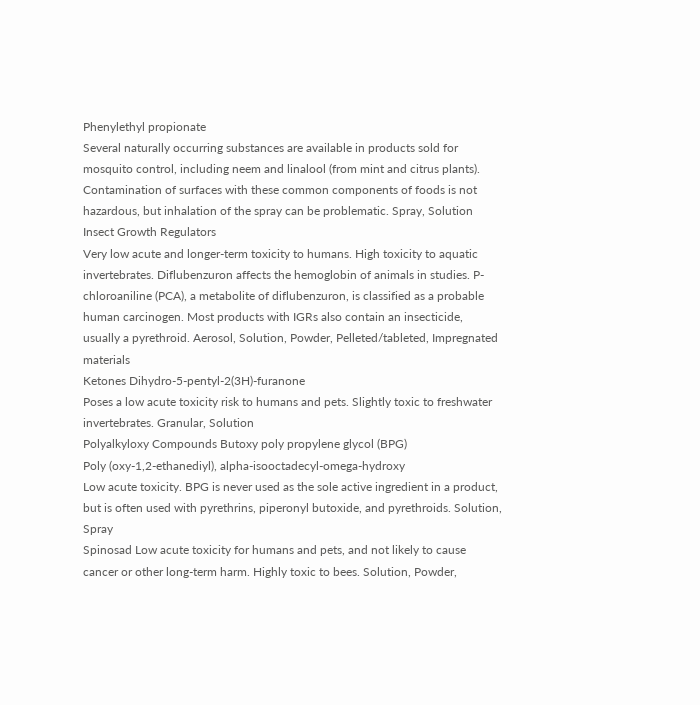Phenylethyl propionate
Several naturally occurring substances are available in products sold for mosquito control, including neem and linalool (from mint and citrus plants). Contamination of surfaces with these common components of foods is not hazardous, but inhalation of the spray can be problematic. Spray, Solution
Insect Growth Regulators
Very low acute and longer-term toxicity to humans. High toxicity to aquatic invertebrates. Diflubenzuron affects the hemoglobin of animals in studies. P-chloroaniline (PCA), a metabolite of diflubenzuron, is classified as a probable human carcinogen. Most products with IGRs also contain an insecticide, usually a pyrethroid. Aerosol, Solution, Powder, Pelleted/tableted, Impregnated materials
Ketones Dihydro-5-pentyl-2(3H)-furanone
Poses a low acute toxicity risk to humans and pets. Slightly toxic to freshwater invertebrates. Granular, Solution
Polyalkyloxy Compounds Butoxy poly propylene glycol (BPG)
Poly (oxy-1,2-ethanediyl), alpha-isooctadecyl-omega-hydroxy
Low acute toxicity. BPG is never used as the sole active ingredient in a product, but is often used with pyrethrins, piperonyl butoxide, and pyrethroids. Solution, Spray
Spinosad Low acute toxicity for humans and pets, and not likely to cause cancer or other long-term harm. Highly toxic to bees. Solution, Powder,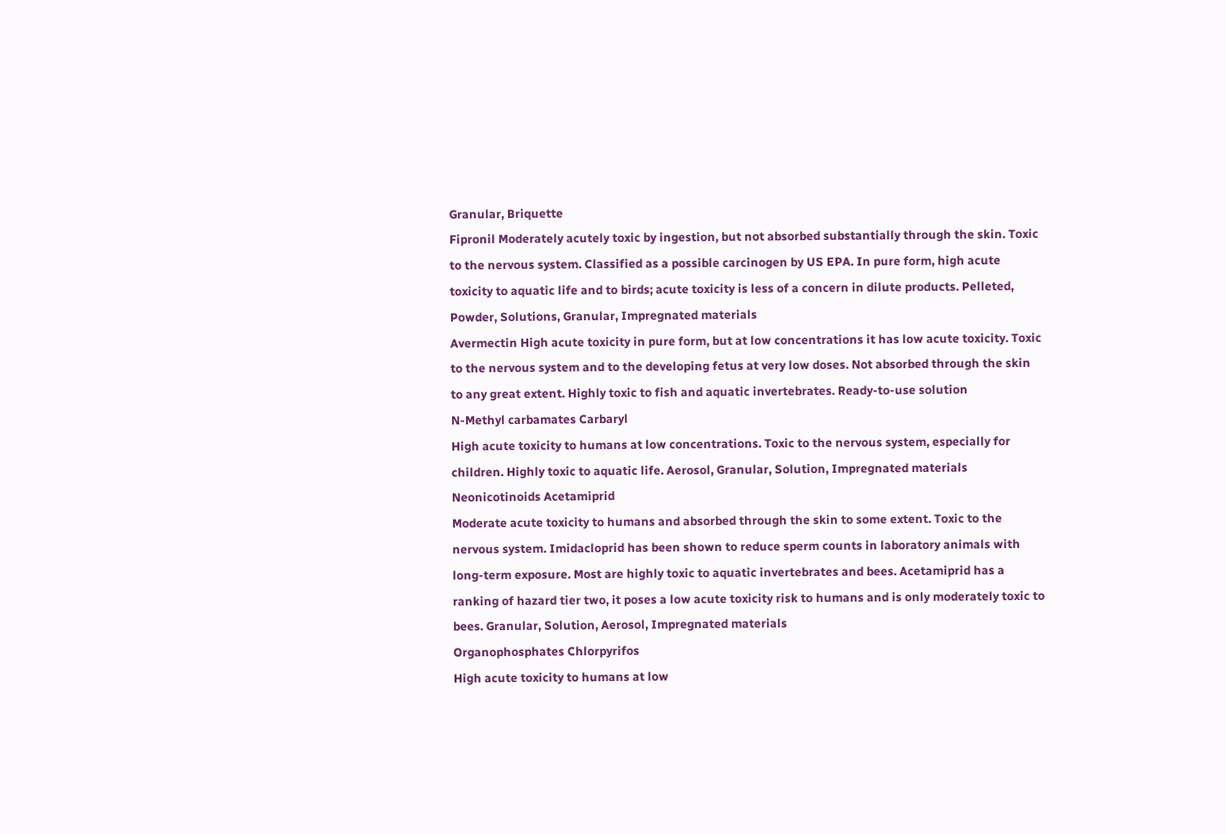Granular, Briquette
Fipronil Moderately acutely toxic by ingestion, but not absorbed substantially through the skin. Toxic to the nervous system. Classified as a possible carcinogen by US EPA. In pure form, high acute toxicity to aquatic life and to birds; acute toxicity is less of a concern in dilute products. Pelleted, Powder, Solutions, Granular, Impregnated materials
Avermectin High acute toxicity in pure form, but at low concentrations it has low acute toxicity. Toxic to the nervous system and to the developing fetus at very low doses. Not absorbed through the skin to any great extent. Highly toxic to fish and aquatic invertebrates. Ready-to-use solution
N-Methyl carbamates Carbaryl
High acute toxicity to humans at low concentrations. Toxic to the nervous system, especially for children. Highly toxic to aquatic life. Aerosol, Granular, Solution, Impregnated materials
Neonicotinoids Acetamiprid
Moderate acute toxicity to humans and absorbed through the skin to some extent. Toxic to the nervous system. Imidacloprid has been shown to reduce sperm counts in laboratory animals with long-term exposure. Most are highly toxic to aquatic invertebrates and bees. Acetamiprid has a ranking of hazard tier two, it poses a low acute toxicity risk to humans and is only moderately toxic to bees. Granular, Solution, Aerosol, Impregnated materials
Organophosphates Chlorpyrifos
High acute toxicity to humans at low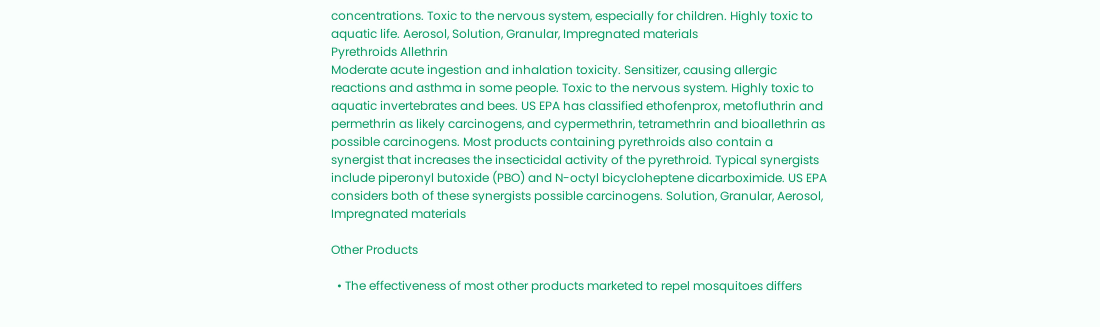concentrations. Toxic to the nervous system, especially for children. Highly toxic to aquatic life. Aerosol, Solution, Granular, Impregnated materials
Pyrethroids Allethrin
Moderate acute ingestion and inhalation toxicity. Sensitizer, causing allergic reactions and asthma in some people. Toxic to the nervous system. Highly toxic to aquatic invertebrates and bees. US EPA has classified ethofenprox, metofluthrin and permethrin as likely carcinogens, and cypermethrin, tetramethrin and bioallethrin as possible carcinogens. Most products containing pyrethroids also contain a synergist that increases the insecticidal activity of the pyrethroid. Typical synergists include piperonyl butoxide (PBO) and N-octyl bicycloheptene dicarboximide. US EPA considers both of these synergists possible carcinogens. Solution, Granular, Aerosol, Impregnated materials

Other Products

  • The effectiveness of most other products marketed to repel mosquitoes differs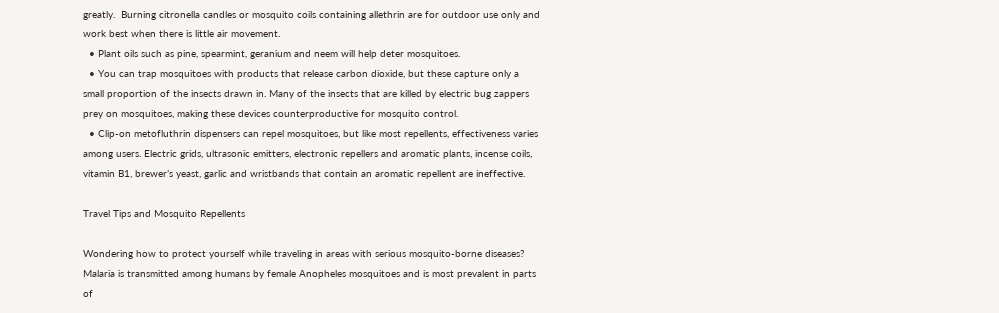greatly.  Burning citronella candles or mosquito coils containing allethrin are for outdoor use only and work best when there is little air movement.
  • Plant oils such as pine, spearmint, geranium and neem will help deter mosquitoes.
  • You can trap mosquitoes with products that release carbon dioxide, but these capture only a small proportion of the insects drawn in. Many of the insects that are killed by electric bug zappers prey on mosquitoes, making these devices counterproductive for mosquito control.
  • Clip-on metofluthrin dispensers can repel mosquitoes, but like most repellents, effectiveness varies among users. Electric grids, ultrasonic emitters, electronic repellers and aromatic plants, incense coils, vitamin B1, brewer’s yeast, garlic and wristbands that contain an aromatic repellent are ineffective.

Travel Tips and Mosquito Repellents

Wondering how to protect yourself while traveling in areas with serious mosquito-borne diseases? Malaria is transmitted among humans by female Anopheles mosquitoes and is most prevalent in parts of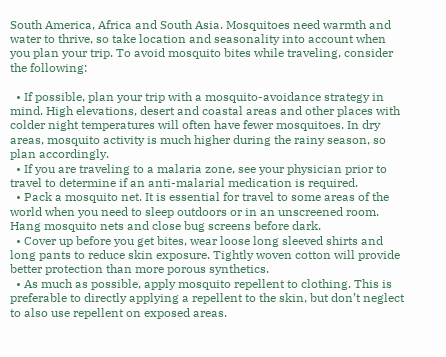South America, Africa and South Asia. Mosquitoes need warmth and water to thrive, so take location and seasonality into account when you plan your trip. To avoid mosquito bites while traveling, consider the following:

  • If possible, plan your trip with a mosquito-avoidance strategy in mind. High elevations, desert and coastal areas and other places with colder night temperatures will often have fewer mosquitoes. In dry areas, mosquito activity is much higher during the rainy season, so plan accordingly.
  • If you are traveling to a malaria zone, see your physician prior to travel to determine if an anti-malarial medication is required.
  • Pack a mosquito net. It is essential for travel to some areas of the world when you need to sleep outdoors or in an unscreened room. Hang mosquito nets and close bug screens before dark.
  • Cover up before you get bites, wear loose long sleeved shirts and long pants to reduce skin exposure. Tightly woven cotton will provide better protection than more porous synthetics.
  • As much as possible, apply mosquito repellent to clothing. This is preferable to directly applying a repellent to the skin, but don’t neglect to also use repellent on exposed areas.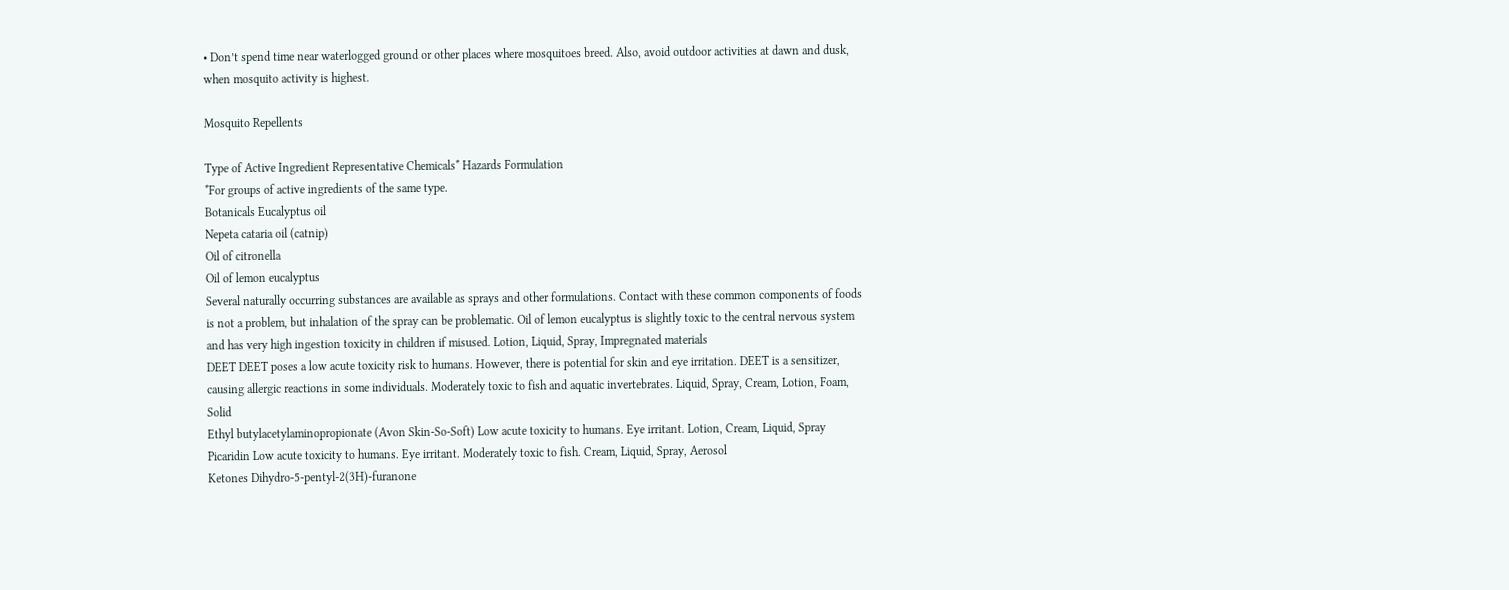• Don’t spend time near waterlogged ground or other places where mosquitoes breed. Also, avoid outdoor activities at dawn and dusk, when mosquito activity is highest.

Mosquito Repellents

Type of Active Ingredient Representative Chemicals* Hazards Formulation
*For groups of active ingredients of the same type.
Botanicals Eucalyptus oil
Nepeta cataria oil (catnip)
Oil of citronella
Oil of lemon eucalyptus
Several naturally occurring substances are available as sprays and other formulations. Contact with these common components of foods is not a problem, but inhalation of the spray can be problematic. Oil of lemon eucalyptus is slightly toxic to the central nervous system and has very high ingestion toxicity in children if misused. Lotion, Liquid, Spray, Impregnated materials
DEET DEET poses a low acute toxicity risk to humans. However, there is potential for skin and eye irritation. DEET is a sensitizer, causing allergic reactions in some individuals. Moderately toxic to fish and aquatic invertebrates. Liquid, Spray, Cream, Lotion, Foam, Solid
Ethyl butylacetylaminopropionate (Avon Skin-So-Soft) Low acute toxicity to humans. Eye irritant. Lotion, Cream, Liquid, Spray
Picaridin Low acute toxicity to humans. Eye irritant. Moderately toxic to fish. Cream, Liquid, Spray, Aerosol
Ketones Dihydro-5-pentyl-2(3H)-furanone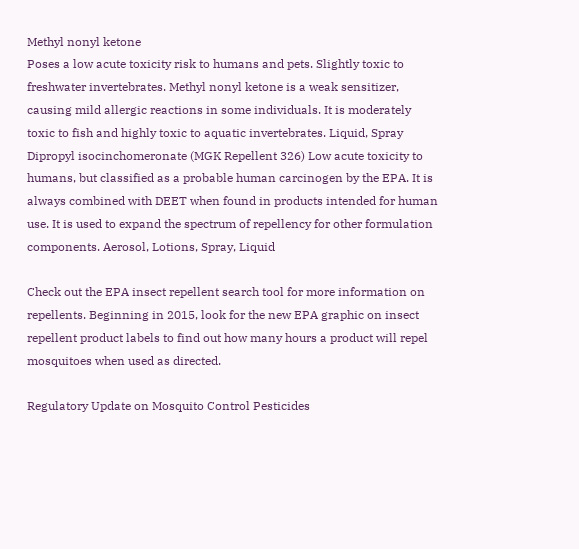Methyl nonyl ketone
Poses a low acute toxicity risk to humans and pets. Slightly toxic to freshwater invertebrates. Methyl nonyl ketone is a weak sensitizer, causing mild allergic reactions in some individuals. It is moderately toxic to fish and highly toxic to aquatic invertebrates. Liquid, Spray
Dipropyl isocinchomeronate (MGK Repellent 326) Low acute toxicity to humans, but classified as a probable human carcinogen by the EPA. It is always combined with DEET when found in products intended for human use. It is used to expand the spectrum of repellency for other formulation components. Aerosol, Lotions, Spray, Liquid

Check out the EPA insect repellent search tool for more information on repellents. Beginning in 2015, look for the new EPA graphic on insect repellent product labels to find out how many hours a product will repel mosquitoes when used as directed.

Regulatory Update on Mosquito Control Pesticides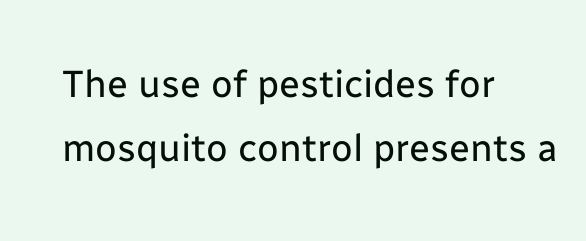The use of pesticides for mosquito control presents a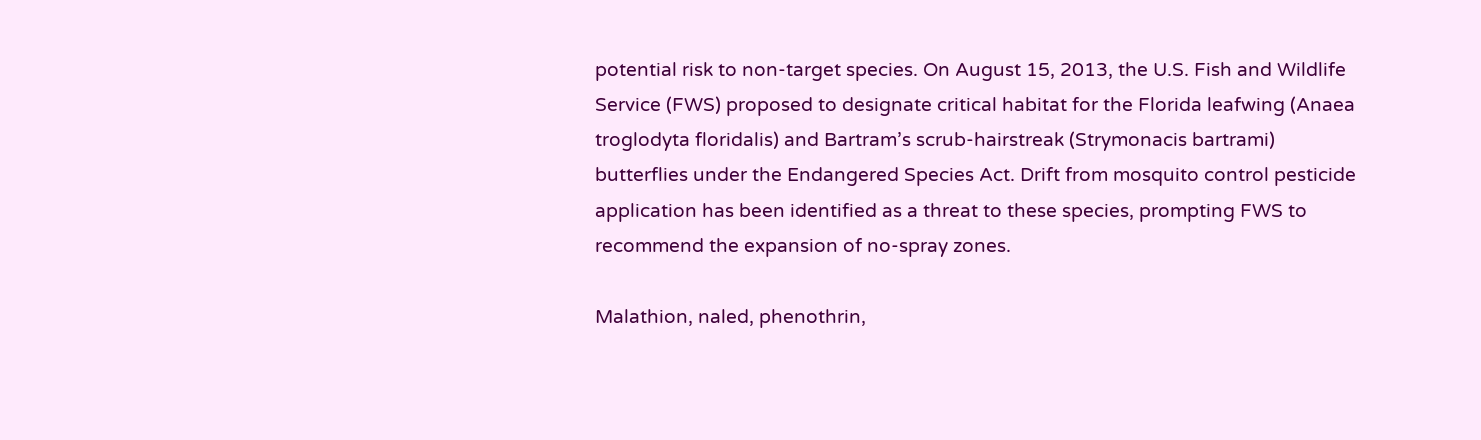potential risk to non-target species. On August 15, 2013, the U.S. Fish and Wildlife Service (FWS) proposed to designate critical habitat for the Florida leafwing (Anaea troglodyta floridalis) and Bartram’s scrub-hairstreak (Strymonacis bartrami) butterflies under the Endangered Species Act. Drift from mosquito control pesticide application has been identified as a threat to these species, prompting FWS to recommend the expansion of no-spray zones.

Malathion, naled, phenothrin,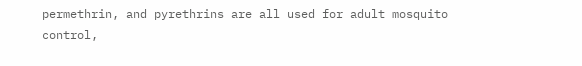permethrin, and pyrethrins are all used for adult mosquito control,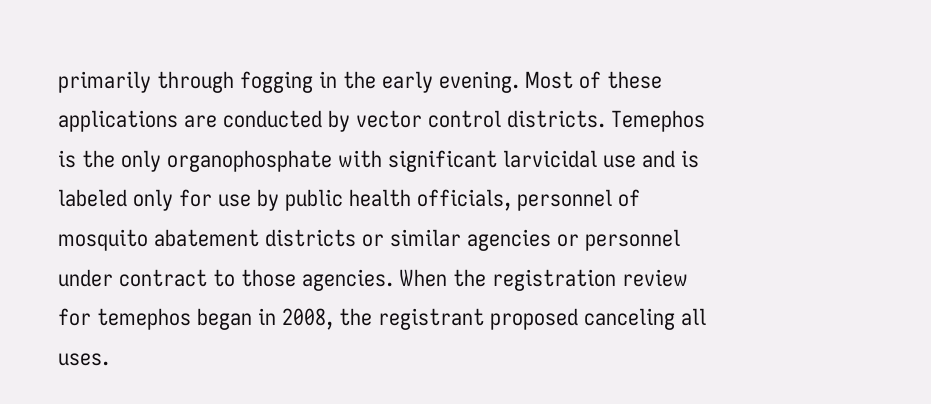primarily through fogging in the early evening. Most of these applications are conducted by vector control districts. Temephos is the only organophosphate with significant larvicidal use and is labeled only for use by public health officials, personnel of mosquito abatement districts or similar agencies or personnel under contract to those agencies. When the registration review for temephos began in 2008, the registrant proposed canceling all uses.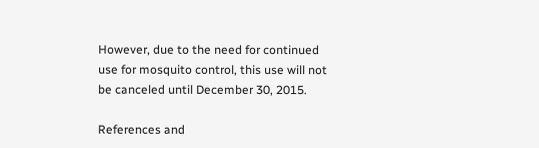However, due to the need for continued use for mosquito control, this use will not be canceled until December 30, 2015.

References and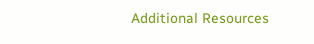Additional Resources